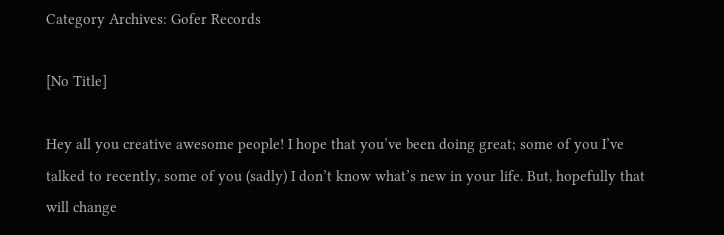Category Archives: Gofer Records

[No Title]

Hey all you creative awesome people! I hope that you’ve been doing great; some of you I’ve talked to recently, some of you (sadly) I don’t know what’s new in your life. But, hopefully that will change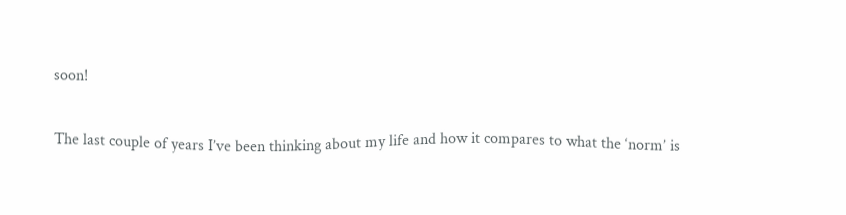soon!

The last couple of years I’ve been thinking about my life and how it compares to what the ‘norm’ is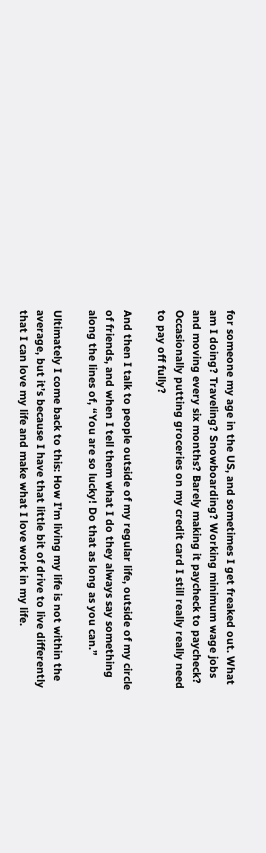for someone my age in the US, and sometimes I get freaked out. What am I doing? Traveling? Snowboarding? Working minimum wage jobs and moving every six months? Barely making it paycheck to paycheck? Occasionally putting groceries on my credit card I still really really need to pay off fully?

And then I talk to people outside of my regular life, outside of my circle of friends, and when I tell them what I do they always say something along the lines of, “You are so lucky! Do that as long as you can.”

Ultimately I come back to this: How I’m living my life is not within the average, but it’s because I have that little bit of drive to live differently that I can love my life and make what I love work in my life.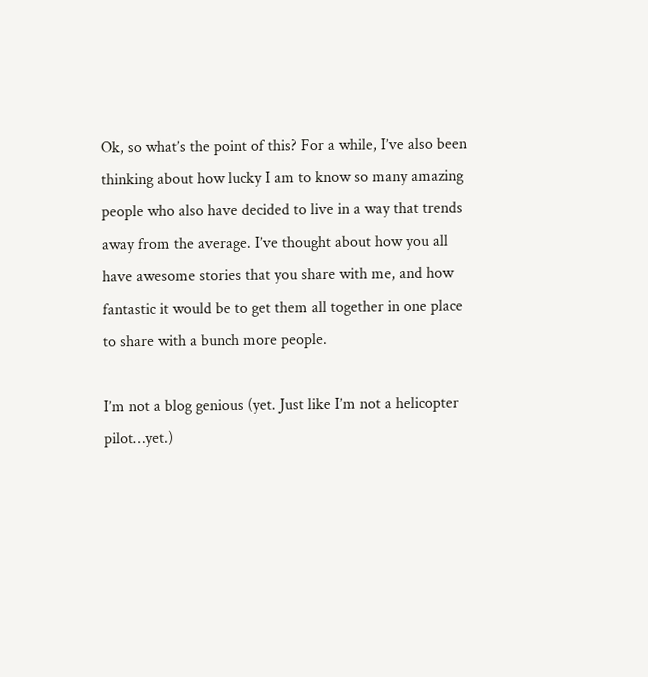Ok, so what’s the point of this? For a while, I’ve also been thinking about how lucky I am to know so many amazing people who also have decided to live in a way that trends away from the average. I’ve thought about how you all have awesome stories that you share with me, and how fantastic it would be to get them all together in one place to share with a bunch more people.

I’m not a blog genious (yet. Just like I’m not a helicopter pilot…yet.)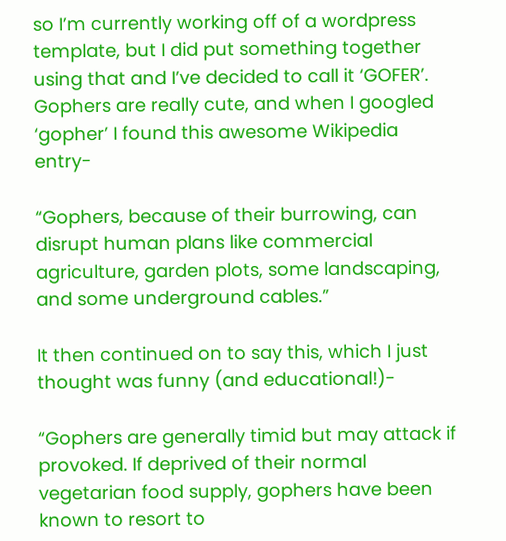so I’m currently working off of a wordpress template, but I did put something together using that and I’ve decided to call it ‘GOFER’.  Gophers are really cute, and when I googled ‘gopher’ I found this awesome Wikipedia entry-

“Gophers, because of their burrowing, can disrupt human plans like commercial agriculture, garden plots, some landscaping, and some underground cables.”

It then continued on to say this, which I just thought was funny (and educational!)-

“Gophers are generally timid but may attack if provoked. If deprived of their normal vegetarian food supply, gophers have been known to resort to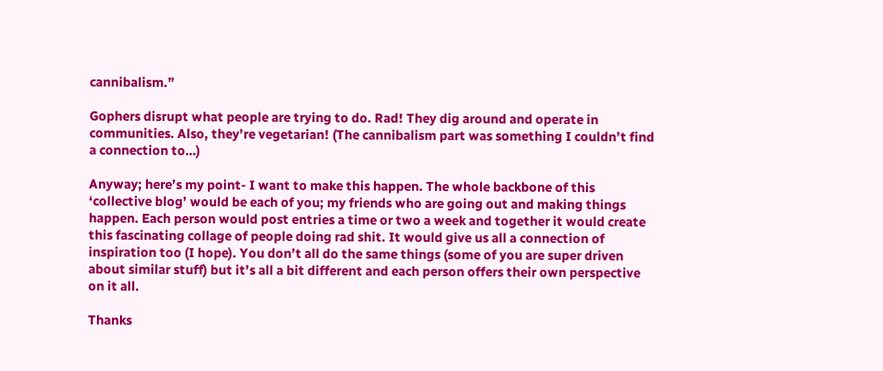cannibalism.”

Gophers disrupt what people are trying to do. Rad! They dig around and operate in communities. Also, they’re vegetarian! (The cannibalism part was something I couldn’t find a connection to…)

Anyway; here’s my point- I want to make this happen. The whole backbone of this ‘collective blog’ would be each of you; my friends who are going out and making things happen. Each person would post entries a time or two a week and together it would create this fascinating collage of people doing rad shit. It would give us all a connection of inspiration too (I hope). You don’t all do the same things (some of you are super driven about similar stuff) but it’s all a bit different and each person offers their own perspective on it all.

Thanks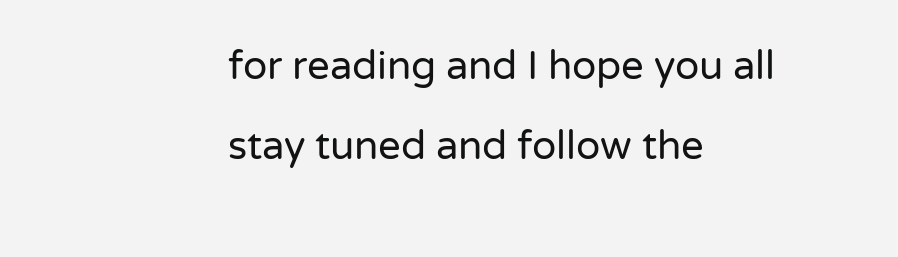for reading and I hope you all stay tuned and follow the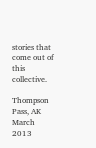stories that come out of this collective.

Thompson Pass, AK March 2013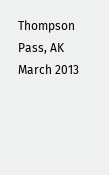Thompson Pass, AK March 2013